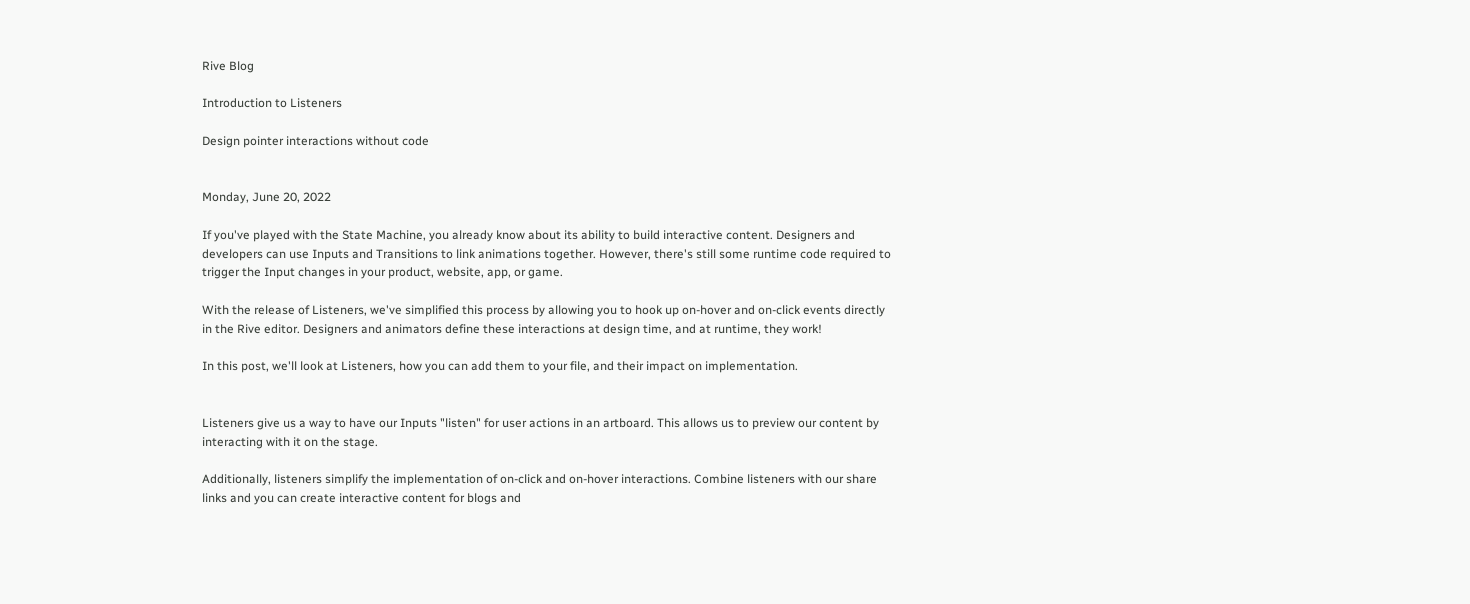Rive Blog

Introduction to Listeners

Design pointer interactions without code


Monday, June 20, 2022

If you've played with the State Machine, you already know about its ability to build interactive content. Designers and developers can use Inputs and Transitions to link animations together. However, there's still some runtime code required to trigger the Input changes in your product, website, app, or game.

With the release of Listeners, we've simplified this process by allowing you to hook up on-hover and on-click events directly in the Rive editor. Designers and animators define these interactions at design time, and at runtime, they work!

In this post, we'll look at Listeners, how you can add them to your file, and their impact on implementation.


Listeners give us a way to have our Inputs "listen" for user actions in an artboard. This allows us to preview our content by interacting with it on the stage.

Additionally, listeners simplify the implementation of on-click and on-hover interactions. Combine listeners with our share links and you can create interactive content for blogs and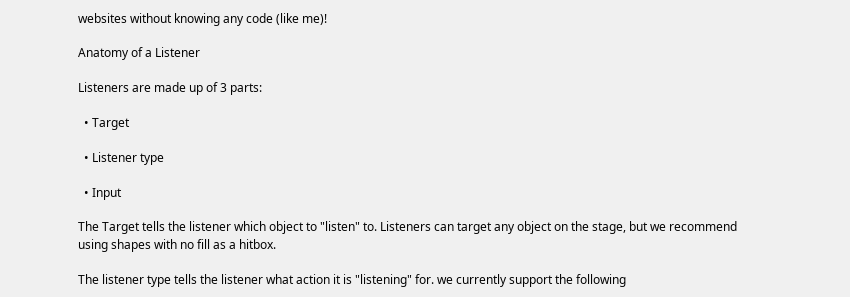websites without knowing any code (like me)!

Anatomy of a Listener

Listeners are made up of 3 parts:

  • Target

  • Listener type

  • Input

The Target tells the listener which object to "listen" to. Listeners can target any object on the stage, but we recommend using shapes with no fill as a hitbox.

The listener type tells the listener what action it is "listening" for. we currently support the following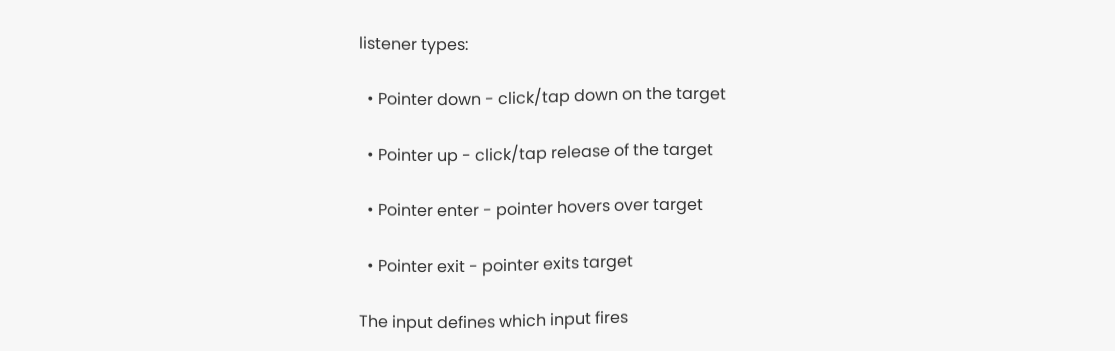listener types:

  • Pointer down - click/tap down on the target

  • Pointer up - click/tap release of the target

  • Pointer enter - pointer hovers over target

  • Pointer exit - pointer exits target

The input defines which input fires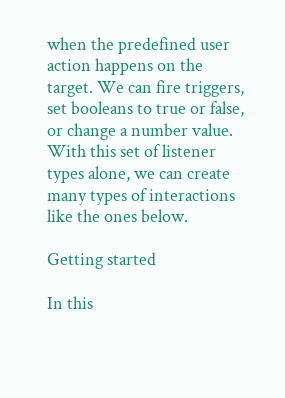when the predefined user action happens on the target. We can fire triggers, set booleans to true or false, or change a number value. With this set of listener types alone, we can create many types of interactions like the ones below.

Getting started

In this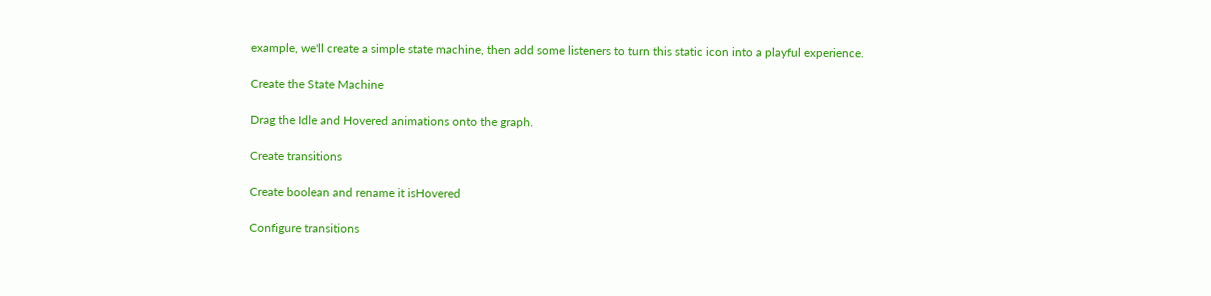example, we'll create a simple state machine, then add some listeners to turn this static icon into a playful experience.

Create the State Machine

Drag the Idle and Hovered animations onto the graph.

Create transitions

Create boolean and rename it isHovered

Configure transitions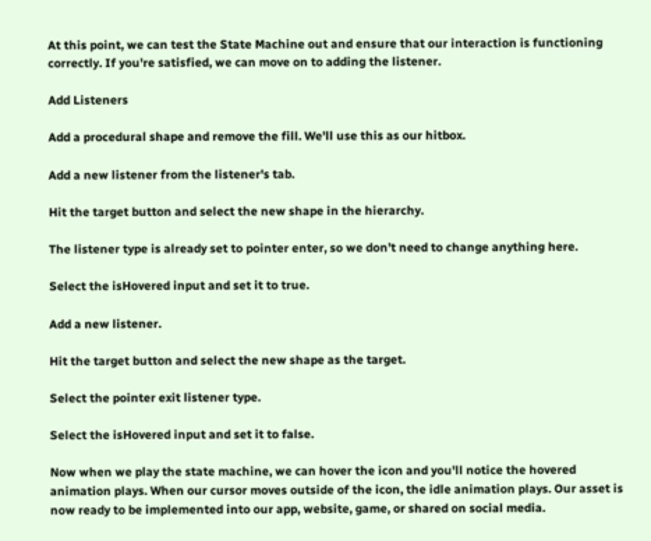At this point, we can test the State Machine out and ensure that our interaction is functioning correctly. If you're satisfied, we can move on to adding the listener.

Add Listeners

Add a procedural shape and remove the fill. We'll use this as our hitbox.

Add a new listener from the listener's tab.

Hit the target button and select the new shape in the hierarchy.

The listener type is already set to pointer enter, so we don’t need to change anything here.

Select the isHovered input and set it to true.

Add a new listener.

Hit the target button and select the new shape as the target.

Select the pointer exit listener type.

Select the isHovered input and set it to false.

Now when we play the state machine, we can hover the icon and you'll notice the hovered animation plays. When our cursor moves outside of the icon, the idle animation plays. Our asset is now ready to be implemented into our app, website, game, or shared on social media.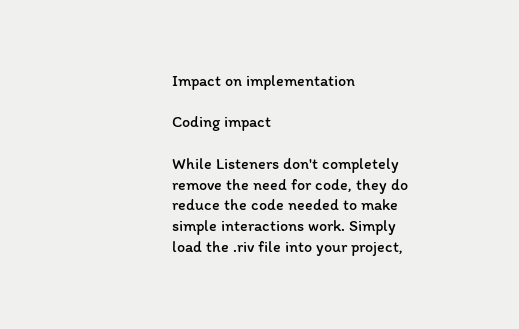Impact on implementation

Coding impact

While Listeners don't completely remove the need for code, they do reduce the code needed to make simple interactions work. Simply load the .riv file into your project,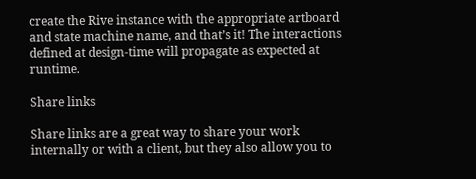create the Rive instance with the appropriate artboard and state machine name, and that’s it! The interactions defined at design-time will propagate as expected at runtime.

Share links

Share links are a great way to share your work internally or with a client, but they also allow you to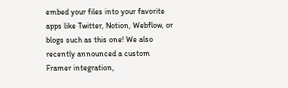embed your files into your favorite apps like Twitter, Notion, Webflow, or blogs such as this one! We also recently announced a custom Framer integration,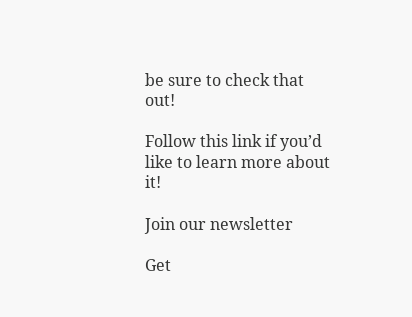be sure to check that out!

Follow this link if you’d like to learn more about it!

Join our newsletter

Get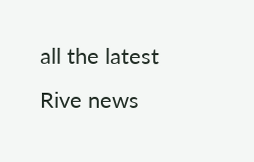all the latest Rive news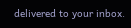delivered to your inbox.